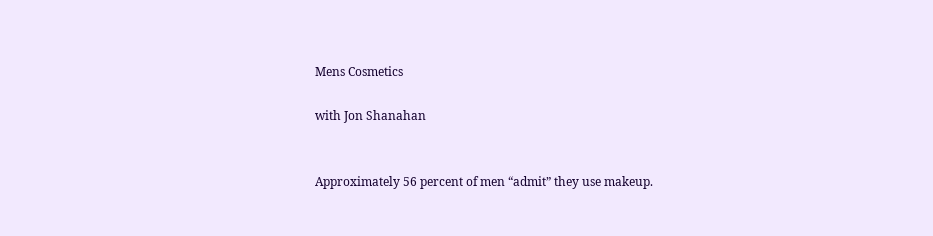Mens Cosmetics

with Jon Shanahan


Approximately 56 percent of men “admit” they use makeup.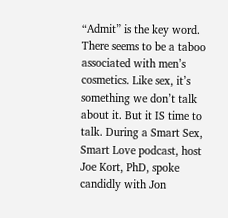“Admit” is the key word. There seems to be a taboo associated with men’s cosmetics. Like sex, it’s something we don’t talk about it. But it IS time to talk. During a Smart Sex, Smart Love podcast, host Joe Kort, PhD, spoke candidly with Jon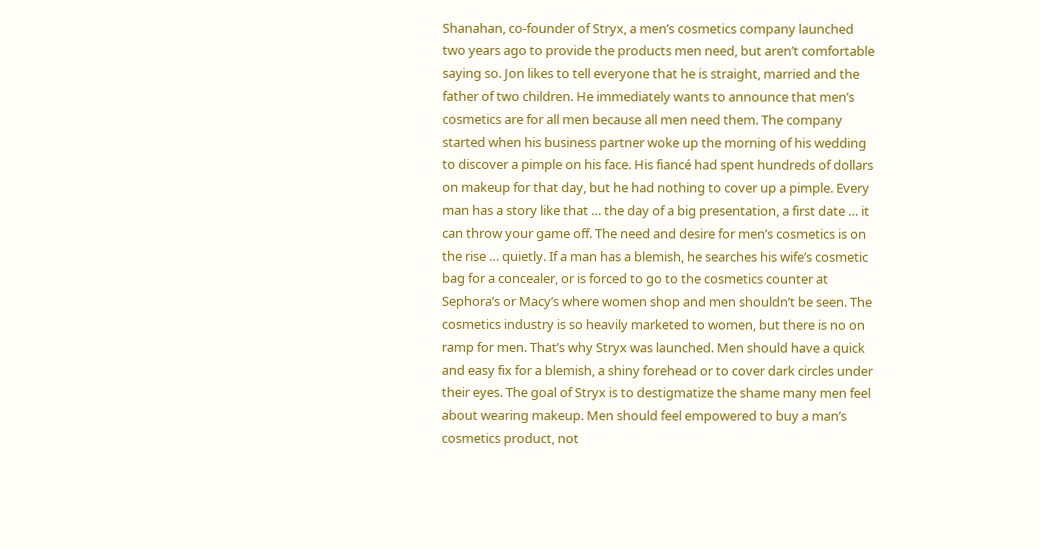Shanahan, co-founder of Stryx, a men’s cosmetics company launched two years ago to provide the products men need, but aren’t comfortable saying so. Jon likes to tell everyone that he is straight, married and the father of two children. He immediately wants to announce that men’s cosmetics are for all men because all men need them. The company started when his business partner woke up the morning of his wedding to discover a pimple on his face. His fiancé had spent hundreds of dollars on makeup for that day, but he had nothing to cover up a pimple. Every man has a story like that … the day of a big presentation, a first date … it can throw your game off. The need and desire for men’s cosmetics is on the rise … quietly. If a man has a blemish, he searches his wife’s cosmetic bag for a concealer, or is forced to go to the cosmetics counter at Sephora’s or Macy’s where women shop and men shouldn’t be seen. The cosmetics industry is so heavily marketed to women, but there is no on ramp for men. That’s why Stryx was launched. Men should have a quick and easy fix for a blemish, a shiny forehead or to cover dark circles under their eyes. The goal of Stryx is to destigmatize the shame many men feel about wearing makeup. Men should feel empowered to buy a man’s cosmetics product, not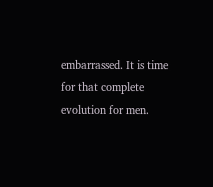embarrassed. It is time for that complete evolution for men.